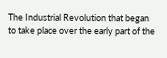The Industrial Revolution that began to take place over the early part of the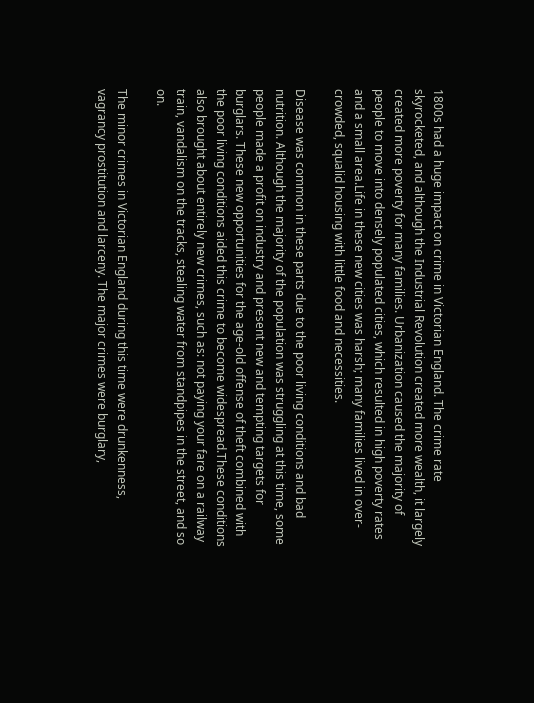1800s had a huge impact on crime in Victorian England. The crime rate skyrocketed, and although the Industrial Revolution created more wealth, it largely created more poverty for many families. Urbanization caused the majority of people to move into densely populated cities, which resulted in high poverty rates and a small area.Life in these new cities was harsh; many families lived in over-crowded, squalid housing with little food and necessities.

Disease was common in these parts due to the poor living conditions and bad nutrition. Although the majority of the population was struggling at this time, some people made a profit on industry and present new and tempting targets for burglars. These new opportunities for the age-old offense of theft combined with the poor living conditions aided this crime to become widespread.These conditions also brought about entirely new crimes, such as: not paying your fare on a railway train, vandalism on the tracks, stealing water from standpipes in the street, and so on.

The minor crimes in Victorian England during this time were drunkenness, vagrancy prostitution and larceny. The major crimes were burglary,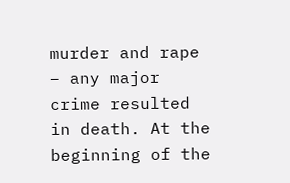murder and rape – any major crime resulted in death. At the beginning of the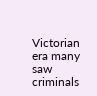Victorian era many saw criminals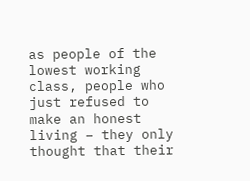as people of the lowest working class, people who just refused to make an honest living – they only thought that their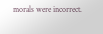morals were incorrect.